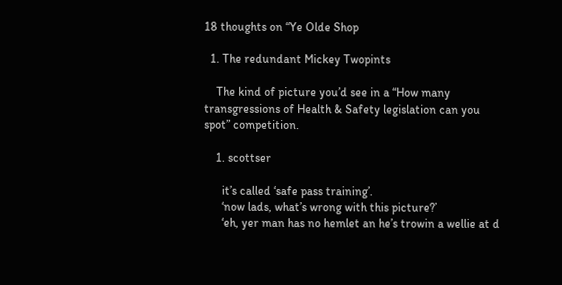18 thoughts on “Ye Olde Shop

  1. The redundant Mickey Twopints

    The kind of picture you’d see in a “How many transgressions of Health & Safety legislation can you spot” competition.

    1. scottser

      it’s called ‘safe pass training’.
      ‘now lads, what’s wrong with this picture?’
      ‘eh, yer man has no hemlet an he’s trowin a wellie at d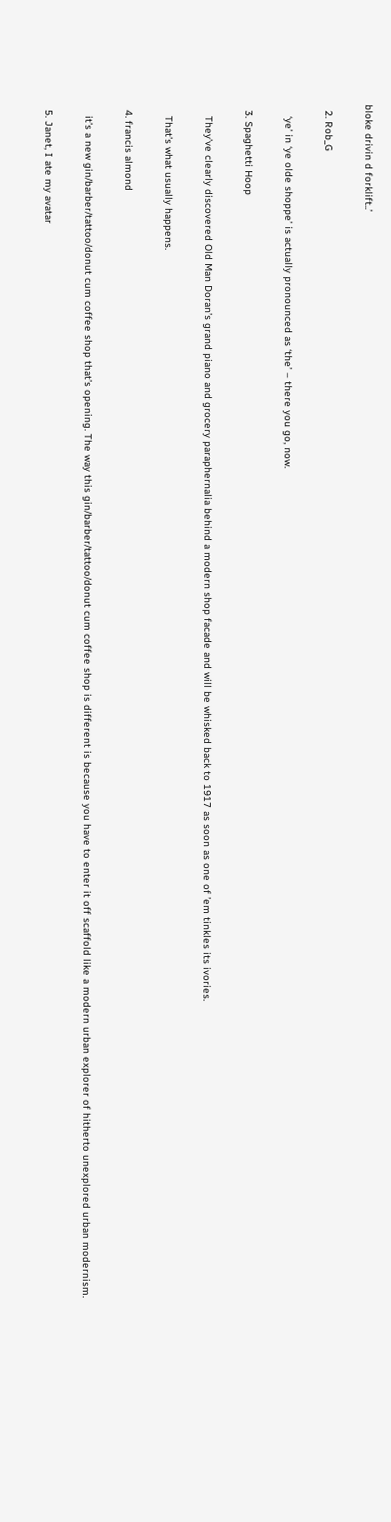bloke drivin d forklift..’

  2. Rob_G

    ‘ye’ in ‘ye olde shoppe’ is actually pronounced as ‘the’ – there you go, now.

  3. Spaghetti Hoop

    They’ve clearly discovered Old Man Doran’s grand piano and grocery paraphernalia behind a modern shop facade and will be whisked back to 1917 as soon as one of ’em tinkles its ivories.

    That’s what usually happens.

  4. francis almond

    it’s a new gin/barber/tattoo/donut cum coffee shop that’s opening. The way this gin/barber/tattoo/donut cum coffee shop is different is because you have to enter it off scaffold like a modern urban explorer of hitherto unexplored urban modernism.

  5. Janet, I ate my avatar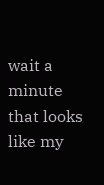wait a minute that looks like my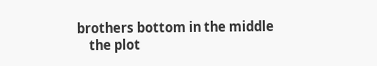brothers bottom in the middle
    the plot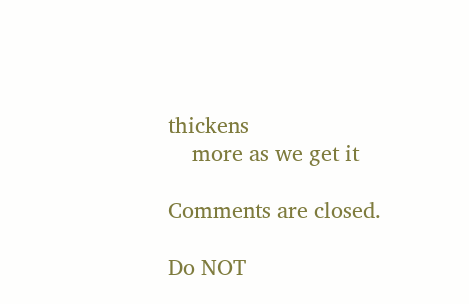thickens
    more as we get it

Comments are closed.

Do NOT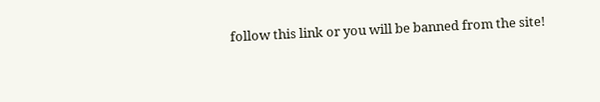follow this link or you will be banned from the site!